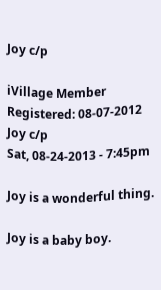Joy c/p

iVillage Member
Registered: 08-07-2012
Joy c/p
Sat, 08-24-2013 - 7:45pm

Joy is a wonderful thing.

Joy is a baby boy.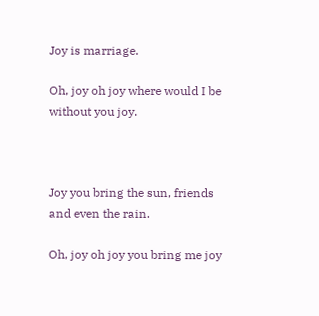Joy is marriage.

Oh, joy oh joy where would I be without you joy.



Joy you bring the sun, friends and even the rain.

Oh, joy oh joy you bring me joy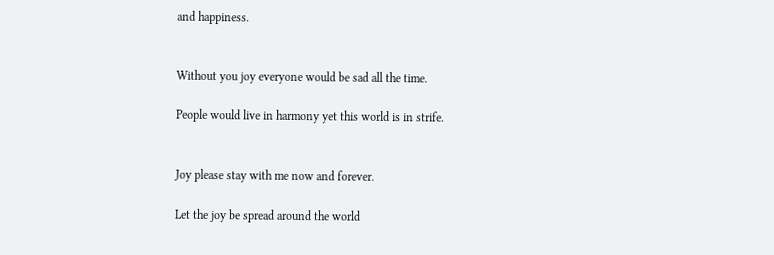and happiness.


Without you joy everyone would be sad all the time.

People would live in harmony yet this world is in strife.


Joy please stay with me now and forever.

Let the joy be spread around the world